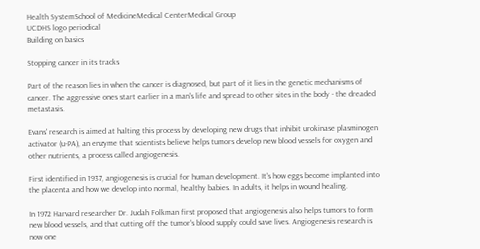Health SystemSchool of MedicineMedical CenterMedical Group
UCDHS logo periodical
Building on basics

Stopping cancer in its tracks

Part of the reason lies in when the cancer is diagnosed, but part of it lies in the genetic mechanisms of cancer. The aggressive ones start earlier in a man's life and spread to other sites in the body - the dreaded metastasis.

Evans' research is aimed at halting this process by developing new drugs that inhibit urokinase plasminogen activator (u-PA), an enzyme that scientists believe helps tumors develop new blood vessels for oxygen and other nutrients, a process called angiogenesis.

First identified in 1937, angiogenesis is crucial for human development. It's how eggs become implanted into the placenta and how we develop into normal, healthy babies. In adults, it helps in wound healing.

In 1972 Harvard researcher Dr. Judah Folkman first proposed that angiogenesis also helps tumors to form new blood vessels, and that cutting off the tumor's blood supply could save lives. Angiogenesis research is now one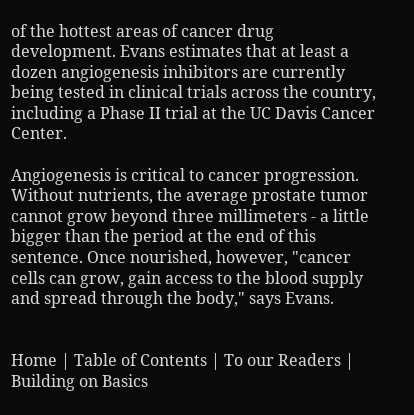of the hottest areas of cancer drug development. Evans estimates that at least a dozen angiogenesis inhibitors are currently being tested in clinical trials across the country, including a Phase II trial at the UC Davis Cancer Center.

Angiogenesis is critical to cancer progression. Without nutrients, the average prostate tumor cannot grow beyond three millimeters - a little bigger than the period at the end of this sentence. Once nourished, however, "cancer cells can grow, gain access to the blood supply and spread through the body," says Evans.


Home | Table of Contents | To our Readers | Building on Basics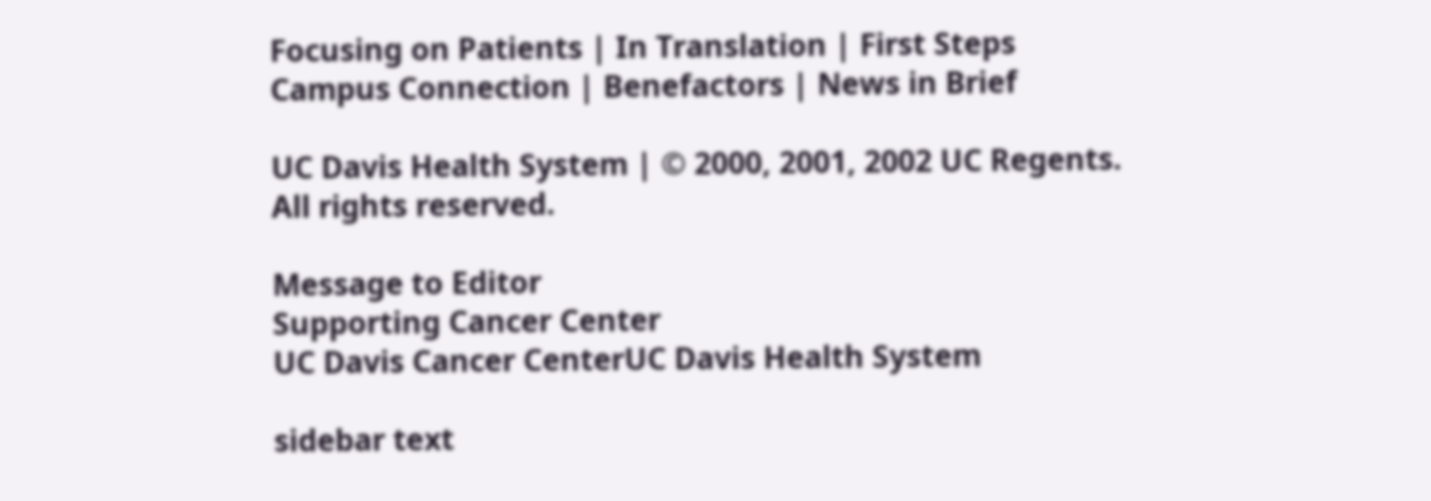Focusing on Patients | In Translation | First Steps
Campus Connection | Benefactors | News in Brief

UC Davis Health System | © 2000, 2001, 2002 UC Regents. All rights reserved.

Message to Editor
Supporting Cancer Center
UC Davis Cancer CenterUC Davis Health System

sidebar text